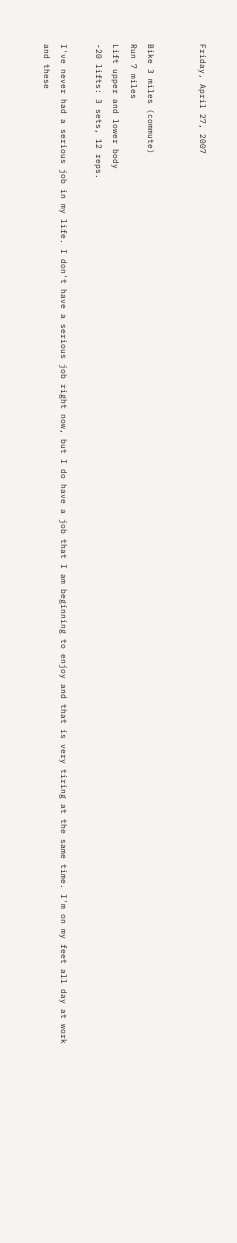Friday, April 27, 2007


Bike 3 miles (commute)
Run 7 miles
Lift upper and lower body
-20 lifts: 3 sets, 12 reps.

I've never had a serious job in my life. I don't have a serious job right now, but I do have a job that I am beginning to enjoy and that is very tiring at the same time. I'm on my feet all day at work and these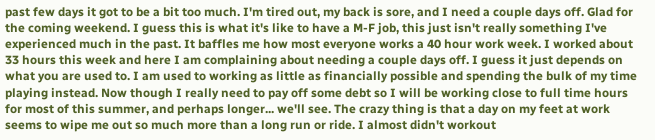past few days it got to be a bit too much. I'm tired out, my back is sore, and I need a couple days off. Glad for the coming weekend. I guess this is what it's like to have a M-F job, this just isn't really something I've experienced much in the past. It baffles me how most everyone works a 40 hour work week. I worked about 33 hours this week and here I am complaining about needing a couple days off. I guess it just depends on what you are used to. I am used to working as little as financially possible and spending the bulk of my time playing instead. Now though I really need to pay off some debt so I will be working close to full time hours for most of this summer, and perhaps longer... we'll see. The crazy thing is that a day on my feet at work seems to wipe me out so much more than a long run or ride. I almost didn't workout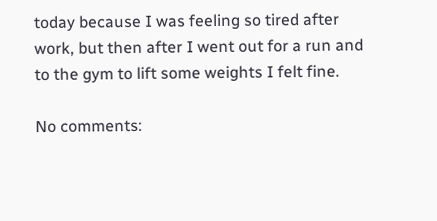today because I was feeling so tired after work, but then after I went out for a run and to the gym to lift some weights I felt fine.

No comments: